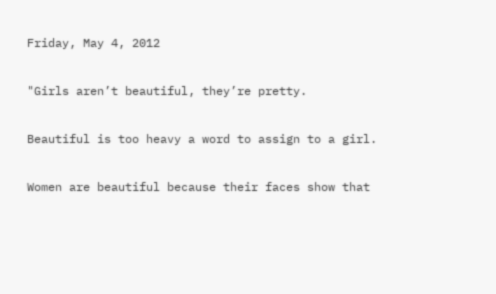Friday, May 4, 2012

"Girls aren’t beautiful, they’re pretty.

Beautiful is too heavy a word to assign to a girl.

Women are beautiful because their faces show that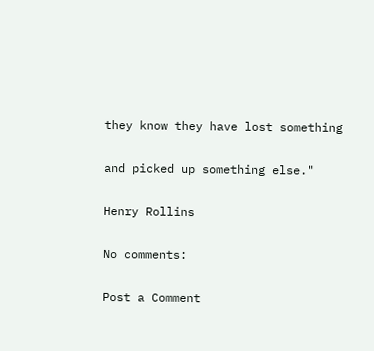they know they have lost something

and picked up something else."

Henry Rollins

No comments:

Post a Comment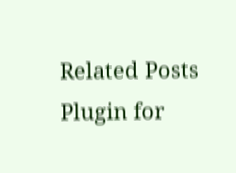Related Posts Plugin for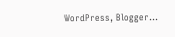WordPress, Blogger...